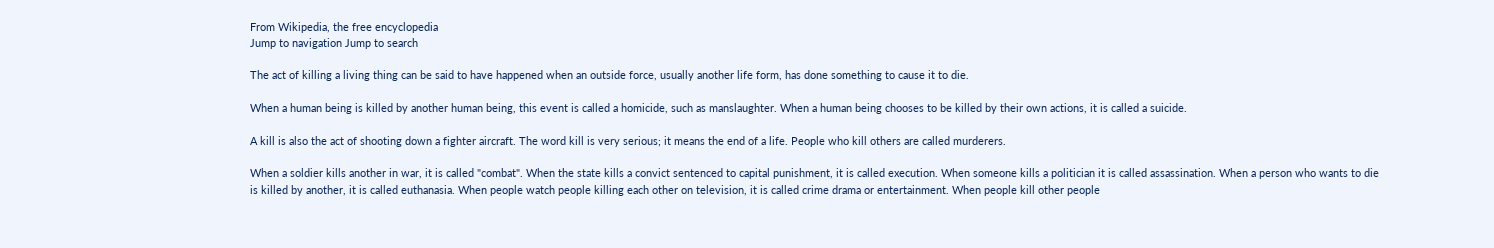From Wikipedia, the free encyclopedia
Jump to navigation Jump to search

The act of killing a living thing can be said to have happened when an outside force, usually another life form, has done something to cause it to die.

When a human being is killed by another human being, this event is called a homicide, such as manslaughter. When a human being chooses to be killed by their own actions, it is called a suicide.

A kill is also the act of shooting down a fighter aircraft. The word kill is very serious; it means the end of a life. People who kill others are called murderers.

When a soldier kills another in war, it is called "combat". When the state kills a convict sentenced to capital punishment, it is called execution. When someone kills a politician it is called assassination. When a person who wants to die is killed by another, it is called euthanasia. When people watch people killing each other on television, it is called crime drama or entertainment. When people kill other people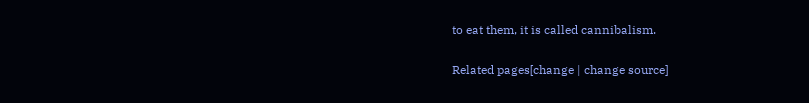to eat them, it is called cannibalism.

Related pages[change | change source]